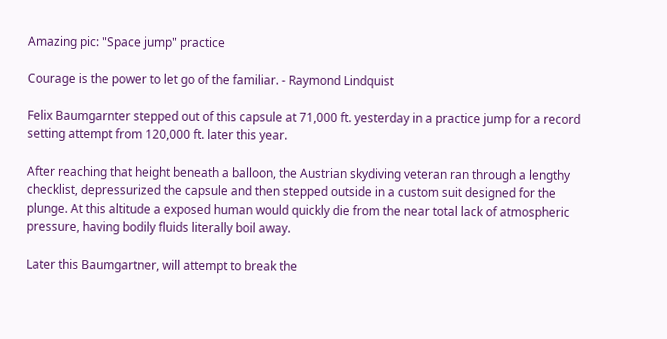Amazing pic: "Space jump" practice

Courage is the power to let go of the familiar. - Raymond Lindquist

Felix Baumgarnter stepped out of this capsule at 71,000 ft. yesterday in a practice jump for a record setting attempt from 120,000 ft. later this year.

After reaching that height beneath a balloon, the Austrian skydiving veteran ran through a lengthy checklist, depressurized the capsule and then stepped outside in a custom suit designed for the plunge. At this altitude a exposed human would quickly die from the near total lack of atmospheric pressure, having bodily fluids literally boil away.

Later this Baumgartner, will attempt to break the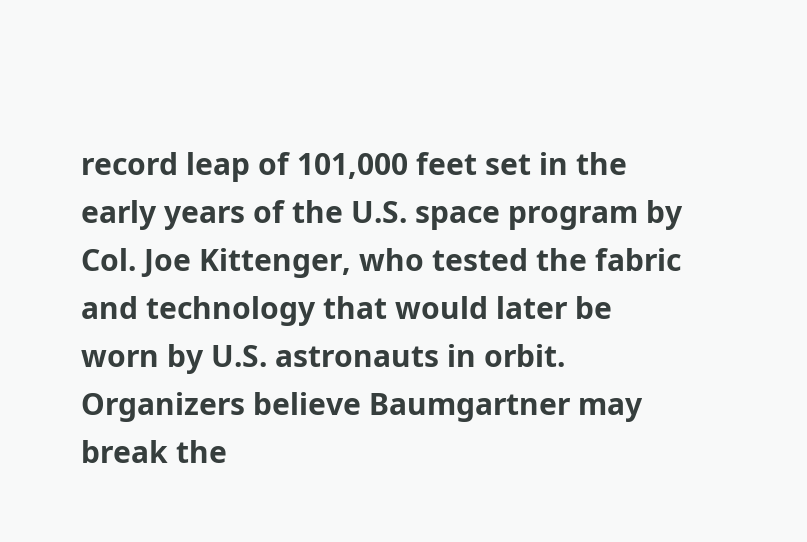record leap of 101,000 feet set in the early years of the U.S. space program by Col. Joe Kittenger, who tested the fabric and technology that would later be worn by U.S. astronauts in orbit. Organizers believe Baumgartner may break the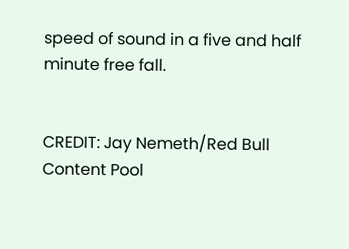speed of sound in a five and half minute free fall.


CREDIT: Jay Nemeth/Red Bull Content Pool